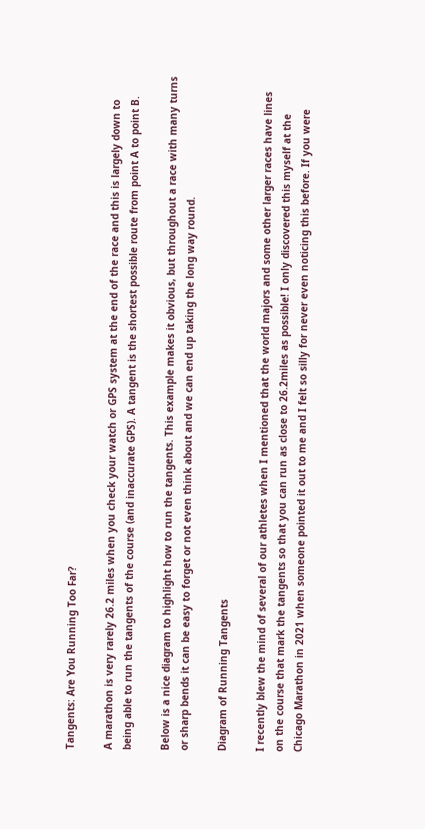Tangents: Are You Running Too Far?

A marathon is very rarely 26.2 miles when you check your watch or GPS system at the end of the race and this is largely down to being able to run the tangents of the course (and inaccurate GPS). A tangent is the shortest possible route from point A to point B.

Below is a nice diagram to highlight how to run the tangents. This example makes it obvious, but throughout a race with many turns or sharp bends it can be easy to forget or not even think about and we can end up taking the long way round.

Diagram of Running Tangents

I recently blew the mind of several of our athletes when I mentioned that the world majors and some other larger races have lines on the course that mark the tangents so that you can run as close to 26.2miles as possible! I only discovered this myself at the Chicago Marathon in 2021 when someone pointed it out to me and I felt so silly for never even noticing this before. If you were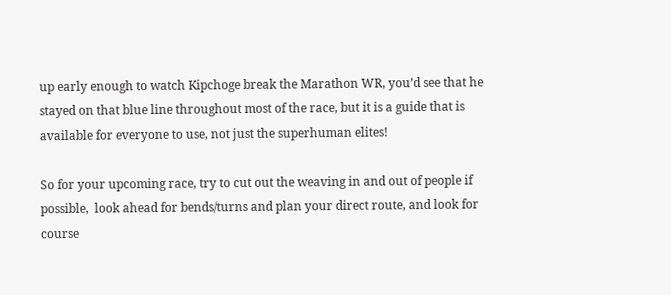up early enough to watch Kipchoge break the Marathon WR, you’d see that he stayed on that blue line throughout most of the race, but it is a guide that is available for everyone to use, not just the superhuman elites!

So for your upcoming race, try to cut out the weaving in and out of people if possible,  look ahead for bends/turns and plan your direct route, and look for course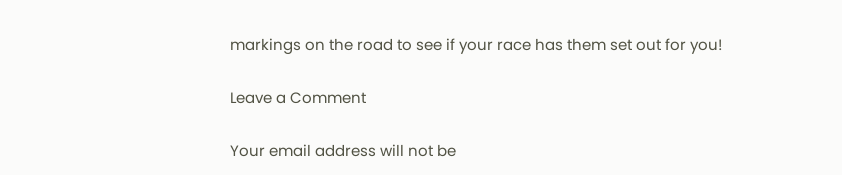markings on the road to see if your race has them set out for you!

Leave a Comment

Your email address will not be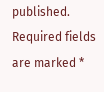published. Required fields are marked *